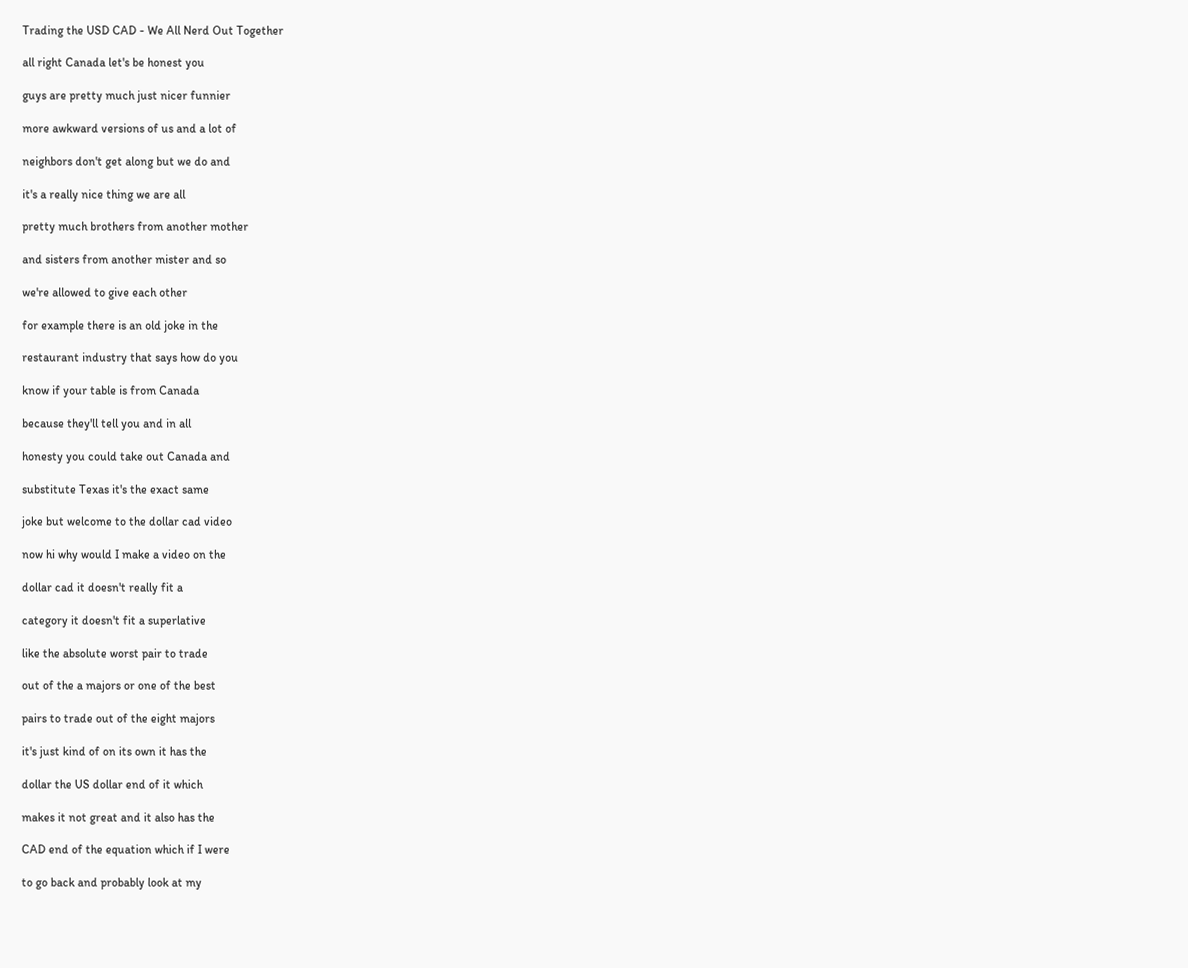Trading the USD CAD - We All Nerd Out Together

all right Canada let's be honest you

guys are pretty much just nicer funnier

more awkward versions of us and a lot of

neighbors don't get along but we do and

it's a really nice thing we are all

pretty much brothers from another mother

and sisters from another mister and so

we're allowed to give each other

for example there is an old joke in the

restaurant industry that says how do you

know if your table is from Canada

because they'll tell you and in all

honesty you could take out Canada and

substitute Texas it's the exact same

joke but welcome to the dollar cad video

now hi why would I make a video on the

dollar cad it doesn't really fit a

category it doesn't fit a superlative

like the absolute worst pair to trade

out of the a majors or one of the best

pairs to trade out of the eight majors

it's just kind of on its own it has the

dollar the US dollar end of it which

makes it not great and it also has the

CAD end of the equation which if I were

to go back and probably look at my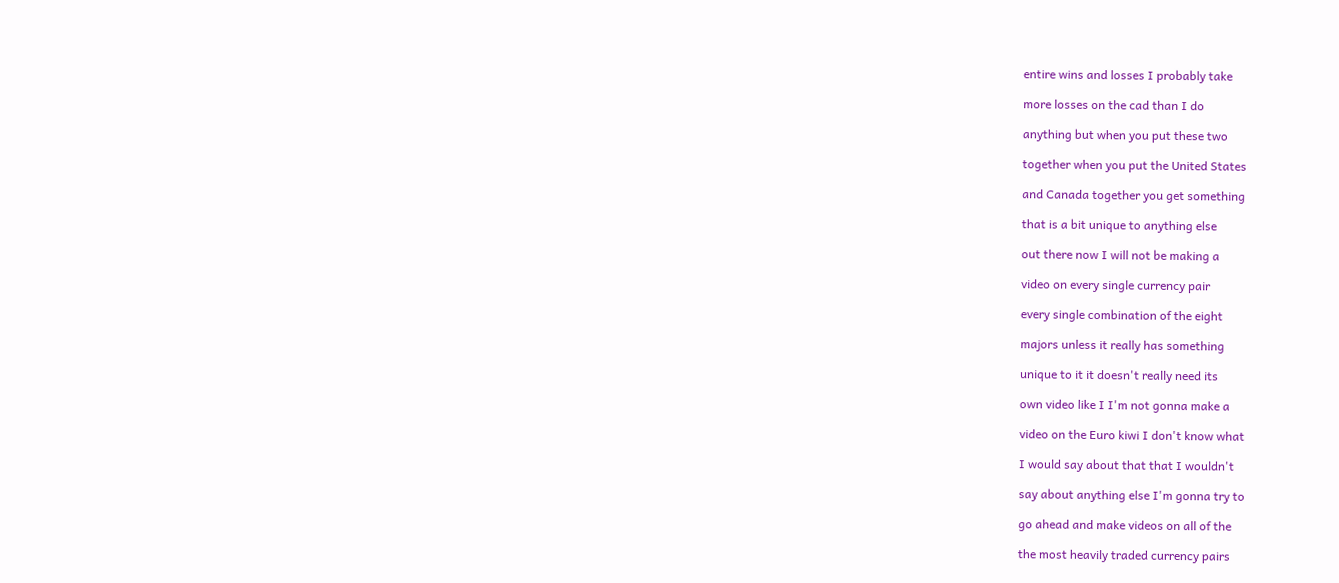entire wins and losses I probably take

more losses on the cad than I do

anything but when you put these two

together when you put the United States

and Canada together you get something

that is a bit unique to anything else

out there now I will not be making a

video on every single currency pair

every single combination of the eight

majors unless it really has something

unique to it it doesn't really need its

own video like I I'm not gonna make a

video on the Euro kiwi I don't know what

I would say about that that I wouldn't

say about anything else I'm gonna try to

go ahead and make videos on all of the

the most heavily traded currency pairs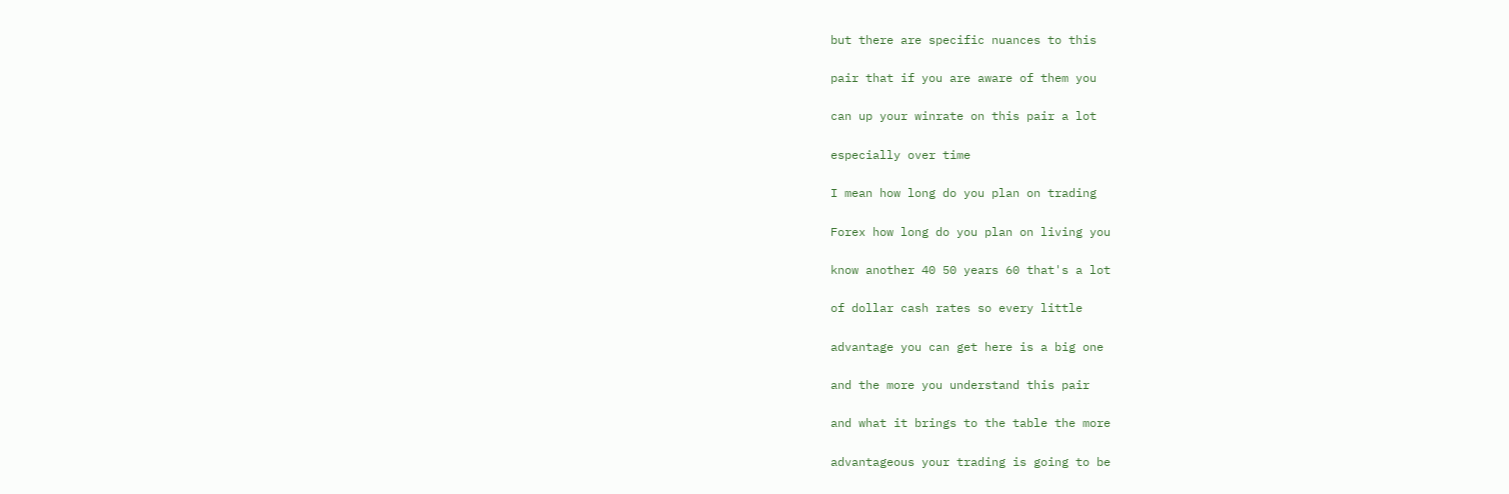but there are specific nuances to this

pair that if you are aware of them you

can up your winrate on this pair a lot

especially over time

I mean how long do you plan on trading

Forex how long do you plan on living you

know another 40 50 years 60 that's a lot

of dollar cash rates so every little

advantage you can get here is a big one

and the more you understand this pair

and what it brings to the table the more

advantageous your trading is going to be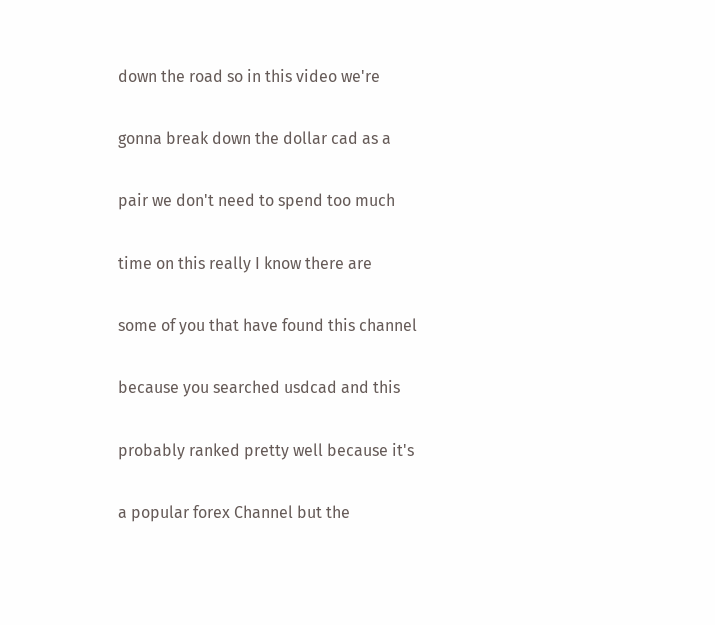down the road so in this video we're

gonna break down the dollar cad as a

pair we don't need to spend too much

time on this really I know there are

some of you that have found this channel

because you searched usdcad and this

probably ranked pretty well because it's

a popular forex Channel but the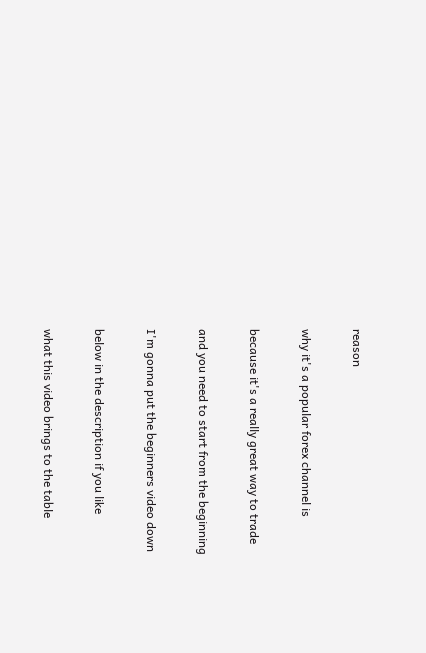reason

why it's a popular forex channel is

because it's a really great way to trade

and you need to start from the beginning

I'm gonna put the beginners video down

below in the description if you like

what this video brings to the table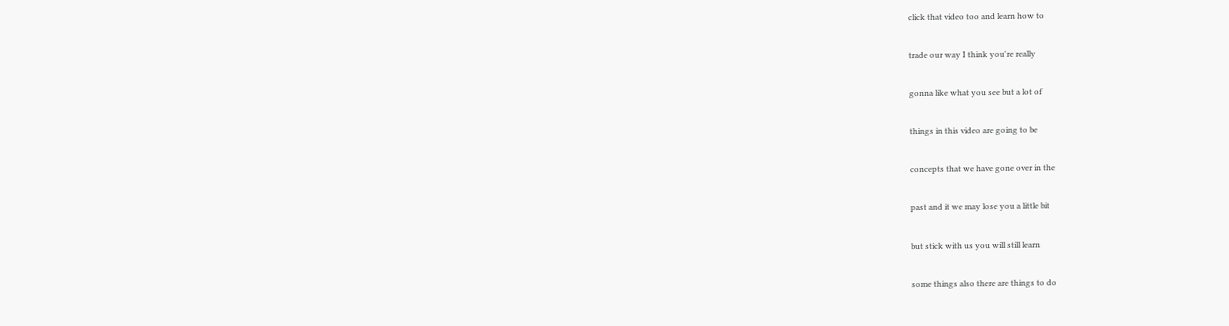click that video too and learn how to

trade our way I think you're really

gonna like what you see but a lot of

things in this video are going to be

concepts that we have gone over in the

past and it we may lose you a little bit

but stick with us you will still learn

some things also there are things to do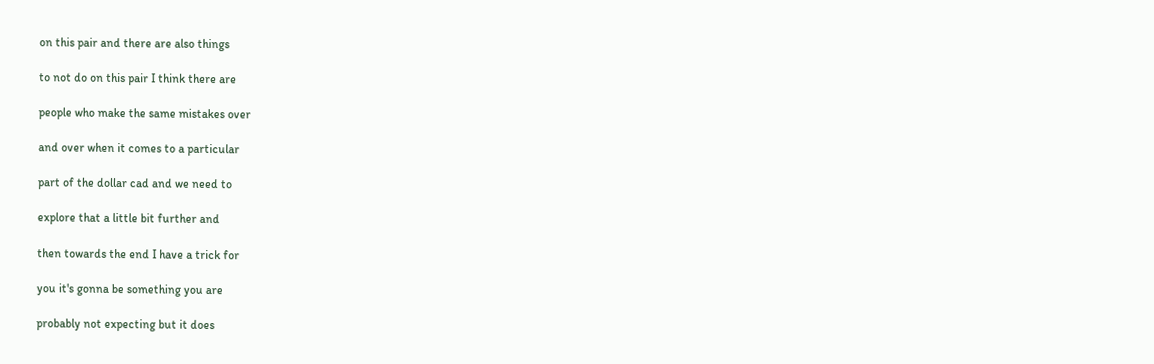on this pair and there are also things

to not do on this pair I think there are

people who make the same mistakes over

and over when it comes to a particular

part of the dollar cad and we need to

explore that a little bit further and

then towards the end I have a trick for

you it's gonna be something you are

probably not expecting but it does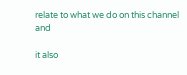relate to what we do on this channel and

it also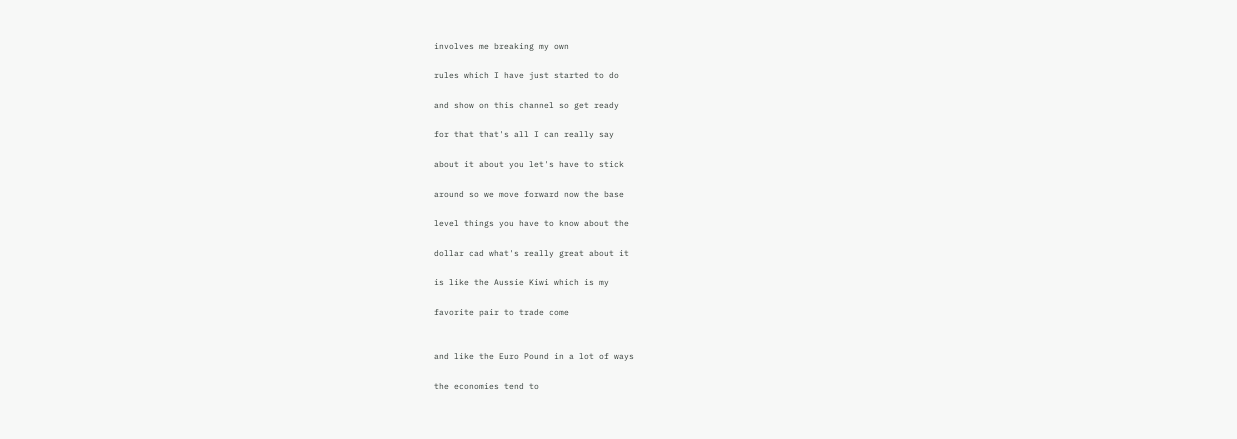involves me breaking my own

rules which I have just started to do

and show on this channel so get ready

for that that's all I can really say

about it about you let's have to stick

around so we move forward now the base

level things you have to know about the

dollar cad what's really great about it

is like the Aussie Kiwi which is my

favorite pair to trade come


and like the Euro Pound in a lot of ways

the economies tend to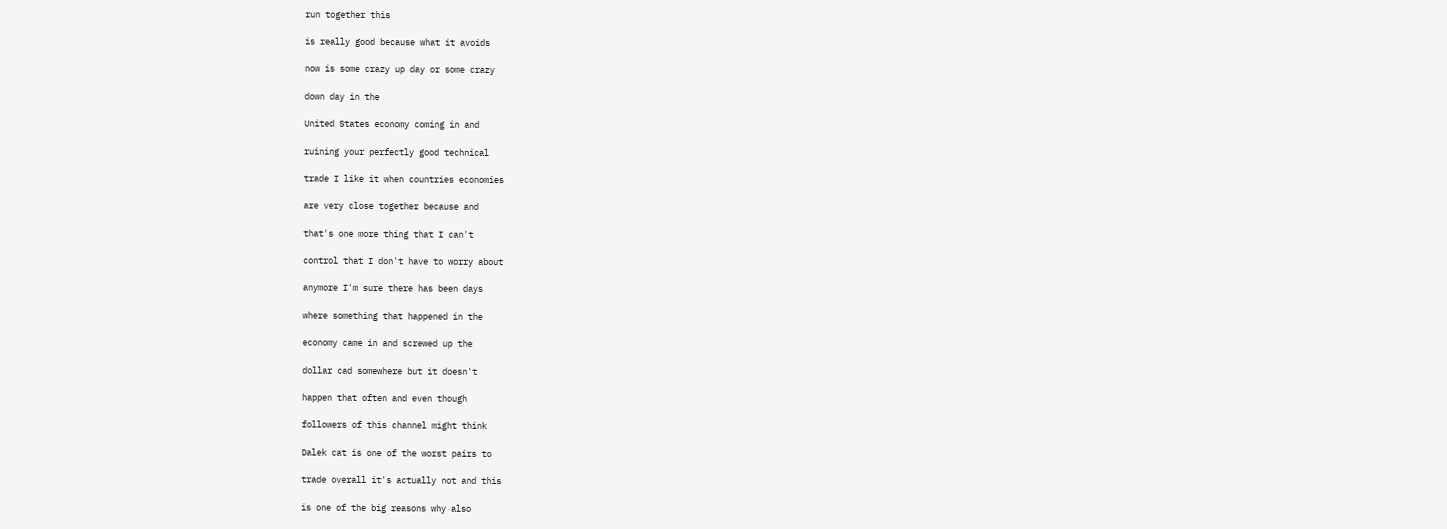run together this

is really good because what it avoids

now is some crazy up day or some crazy

down day in the

United States economy coming in and

ruining your perfectly good technical

trade I like it when countries economies

are very close together because and

that's one more thing that I can't

control that I don't have to worry about

anymore I'm sure there has been days

where something that happened in the

economy came in and screwed up the

dollar cad somewhere but it doesn't

happen that often and even though

followers of this channel might think

Dalek cat is one of the worst pairs to

trade overall it's actually not and this

is one of the big reasons why also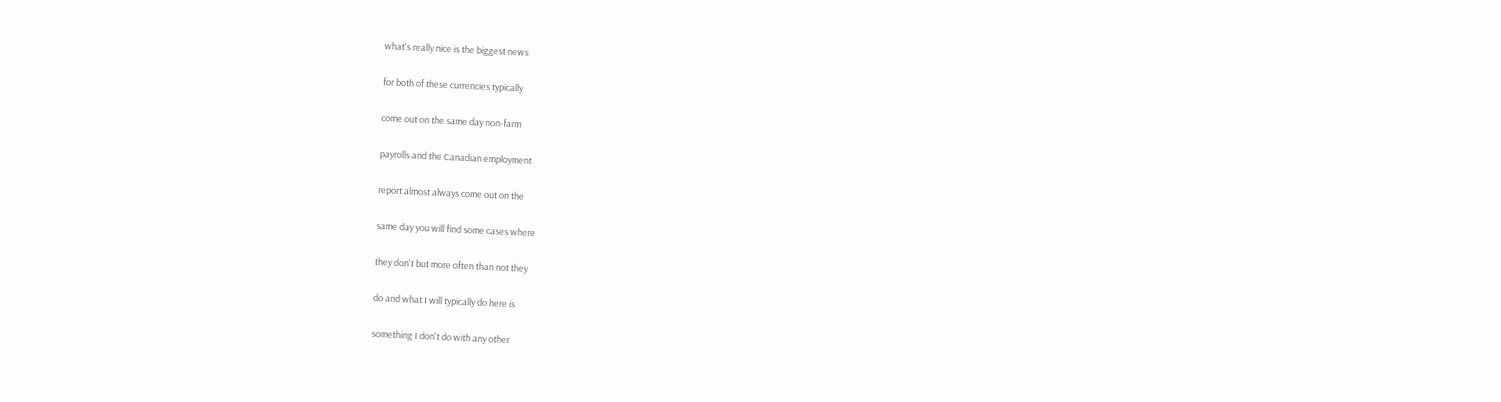what's really nice is the biggest news

for both of these currencies typically

come out on the same day non-farm

payrolls and the Canadian employment

report almost always come out on the

same day you will find some cases where

they don't but more often than not they

do and what I will typically do here is

something I don't do with any other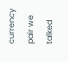currency pair we talked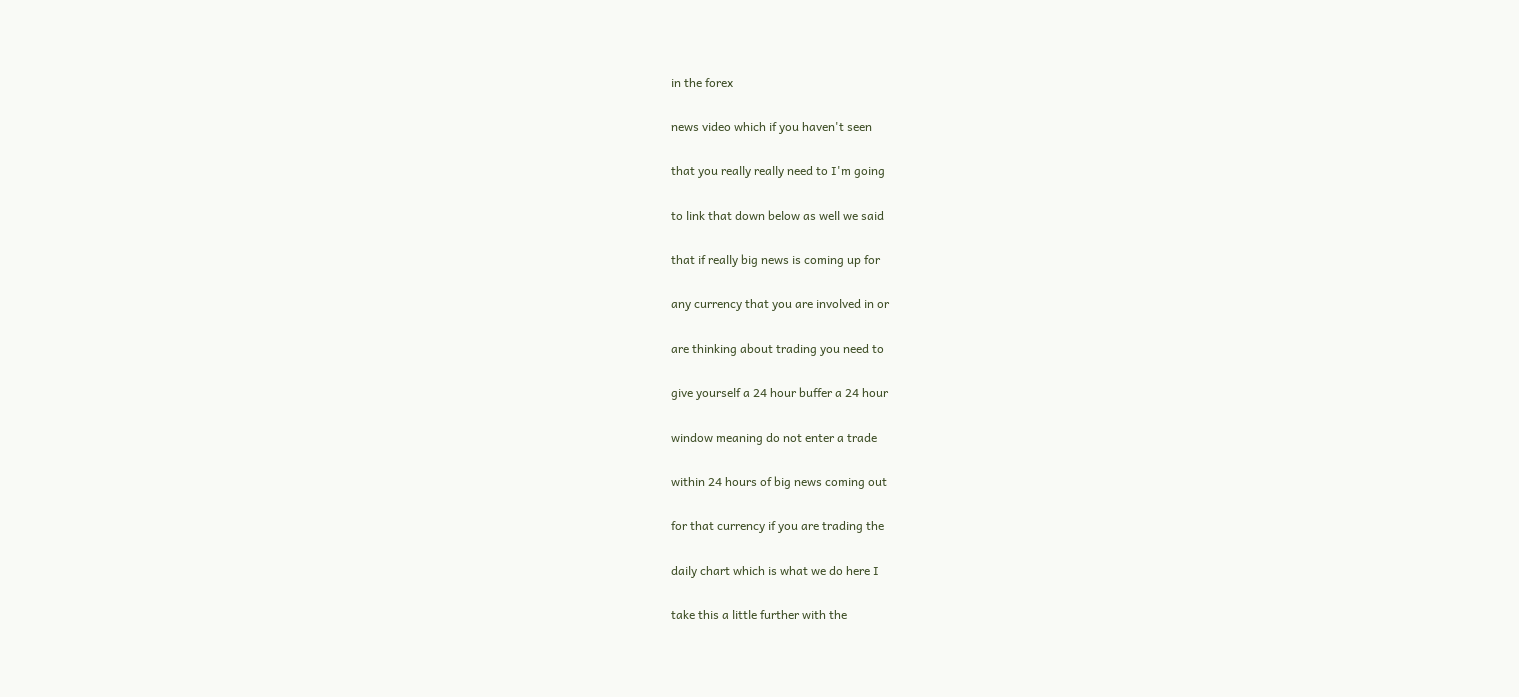in the forex

news video which if you haven't seen

that you really really need to I'm going

to link that down below as well we said

that if really big news is coming up for

any currency that you are involved in or

are thinking about trading you need to

give yourself a 24 hour buffer a 24 hour

window meaning do not enter a trade

within 24 hours of big news coming out

for that currency if you are trading the

daily chart which is what we do here I

take this a little further with the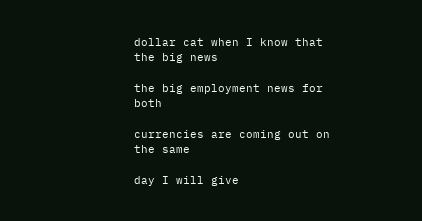dollar cat when I know that the big news

the big employment news for both

currencies are coming out on the same

day I will give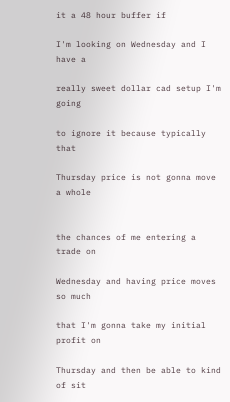it a 48 hour buffer if

I'm looking on Wednesday and I have a

really sweet dollar cad setup I'm going

to ignore it because typically that

Thursday price is not gonna move a whole


the chances of me entering a trade on

Wednesday and having price moves so much

that I'm gonna take my initial profit on

Thursday and then be able to kind of sit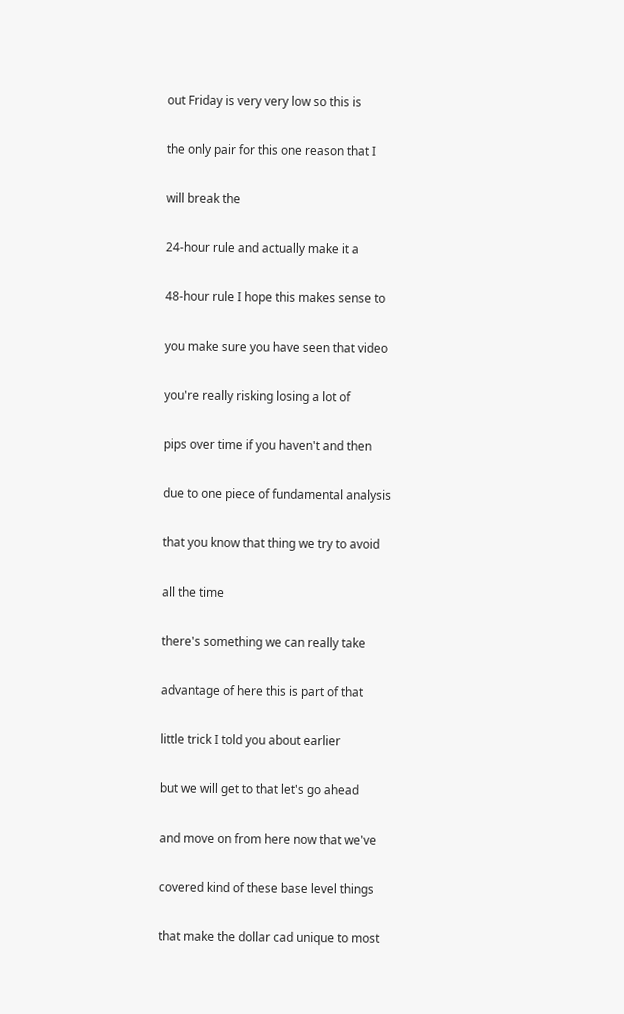out Friday is very very low so this is

the only pair for this one reason that I

will break the

24-hour rule and actually make it a

48-hour rule I hope this makes sense to

you make sure you have seen that video

you're really risking losing a lot of

pips over time if you haven't and then

due to one piece of fundamental analysis

that you know that thing we try to avoid

all the time

there's something we can really take

advantage of here this is part of that

little trick I told you about earlier

but we will get to that let's go ahead

and move on from here now that we've

covered kind of these base level things

that make the dollar cad unique to most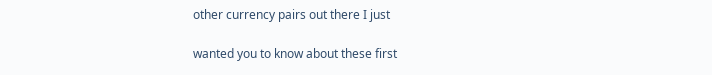other currency pairs out there I just

wanted you to know about these first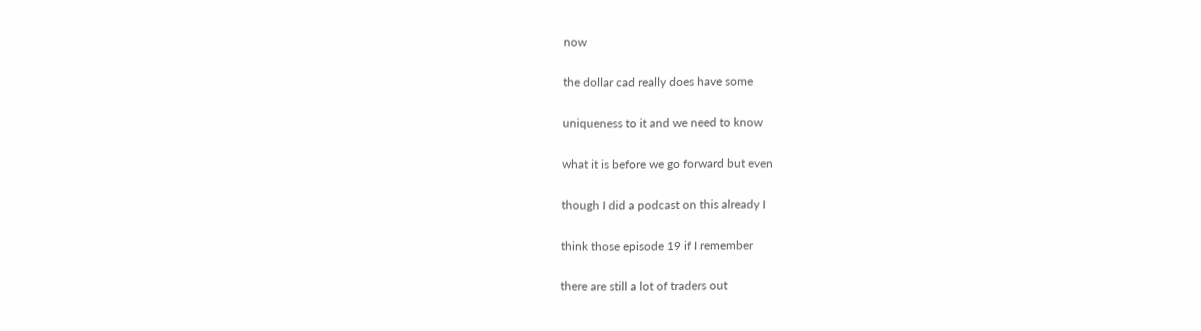now

the dollar cad really does have some

uniqueness to it and we need to know

what it is before we go forward but even

though I did a podcast on this already I

think those episode 19 if I remember

there are still a lot of traders out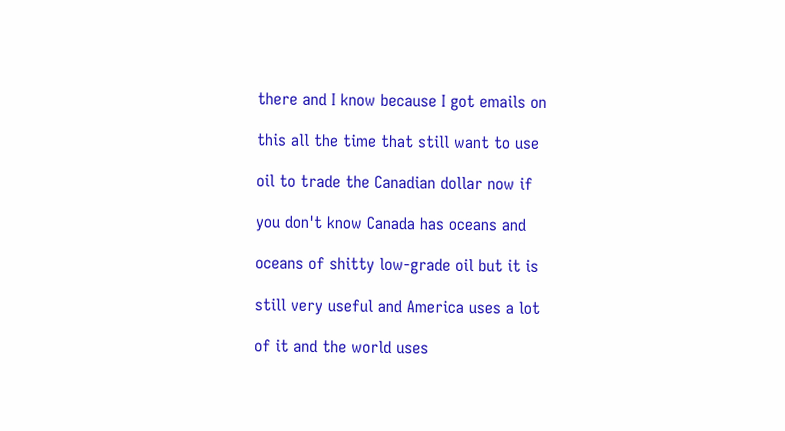there and I know because I got emails on

this all the time that still want to use

oil to trade the Canadian dollar now if

you don't know Canada has oceans and

oceans of shitty low-grade oil but it is

still very useful and America uses a lot

of it and the world uses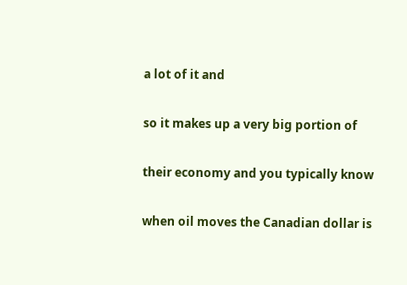a lot of it and

so it makes up a very big portion of

their economy and you typically know

when oil moves the Canadian dollar is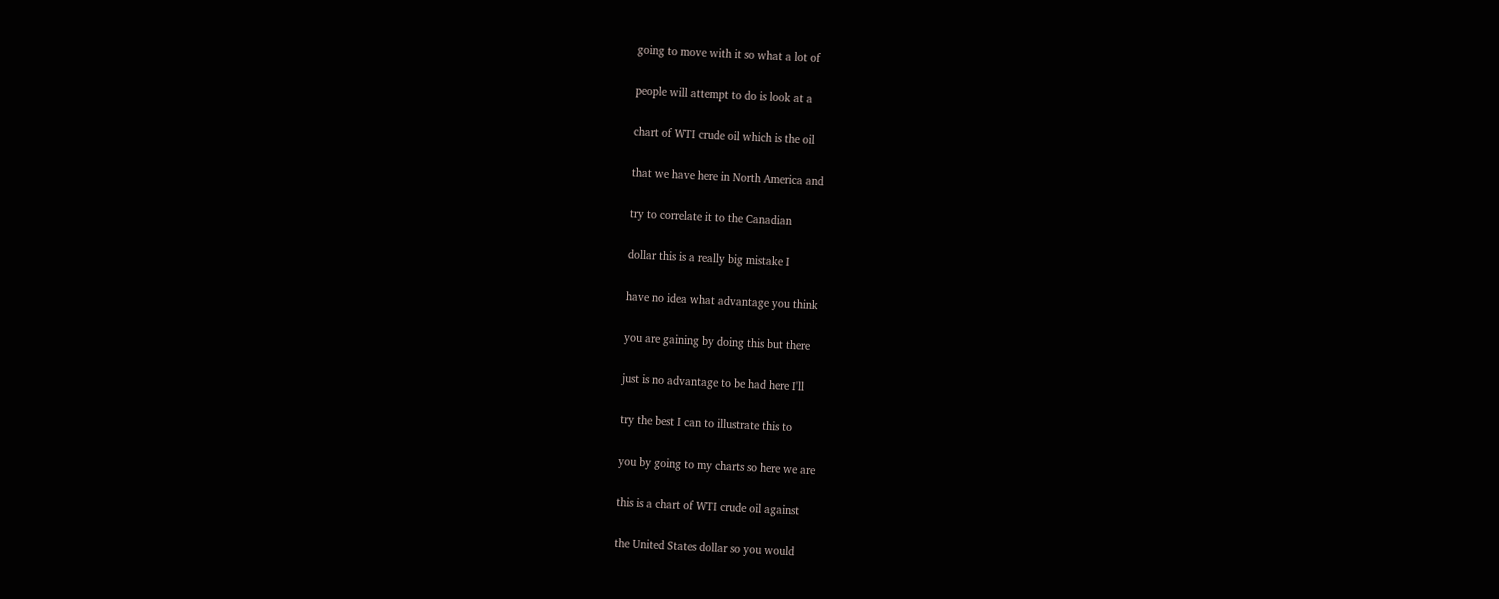going to move with it so what a lot of

people will attempt to do is look at a

chart of WTI crude oil which is the oil

that we have here in North America and

try to correlate it to the Canadian

dollar this is a really big mistake I

have no idea what advantage you think

you are gaining by doing this but there

just is no advantage to be had here I'll

try the best I can to illustrate this to

you by going to my charts so here we are

this is a chart of WTI crude oil against

the United States dollar so you would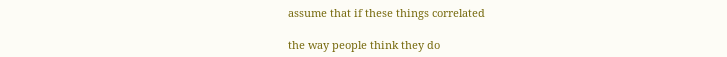assume that if these things correlated

the way people think they do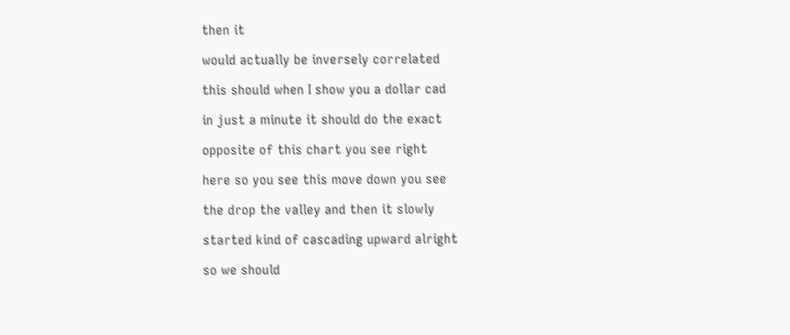then it

would actually be inversely correlated

this should when I show you a dollar cad

in just a minute it should do the exact

opposite of this chart you see right

here so you see this move down you see

the drop the valley and then it slowly

started kind of cascading upward alright

so we should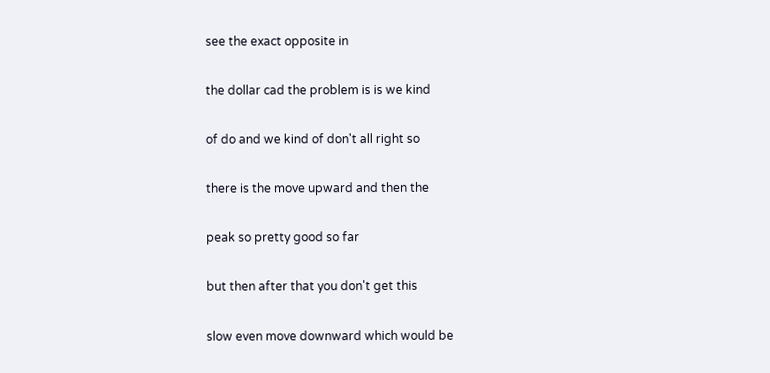see the exact opposite in

the dollar cad the problem is is we kind

of do and we kind of don't all right so

there is the move upward and then the

peak so pretty good so far

but then after that you don't get this

slow even move downward which would be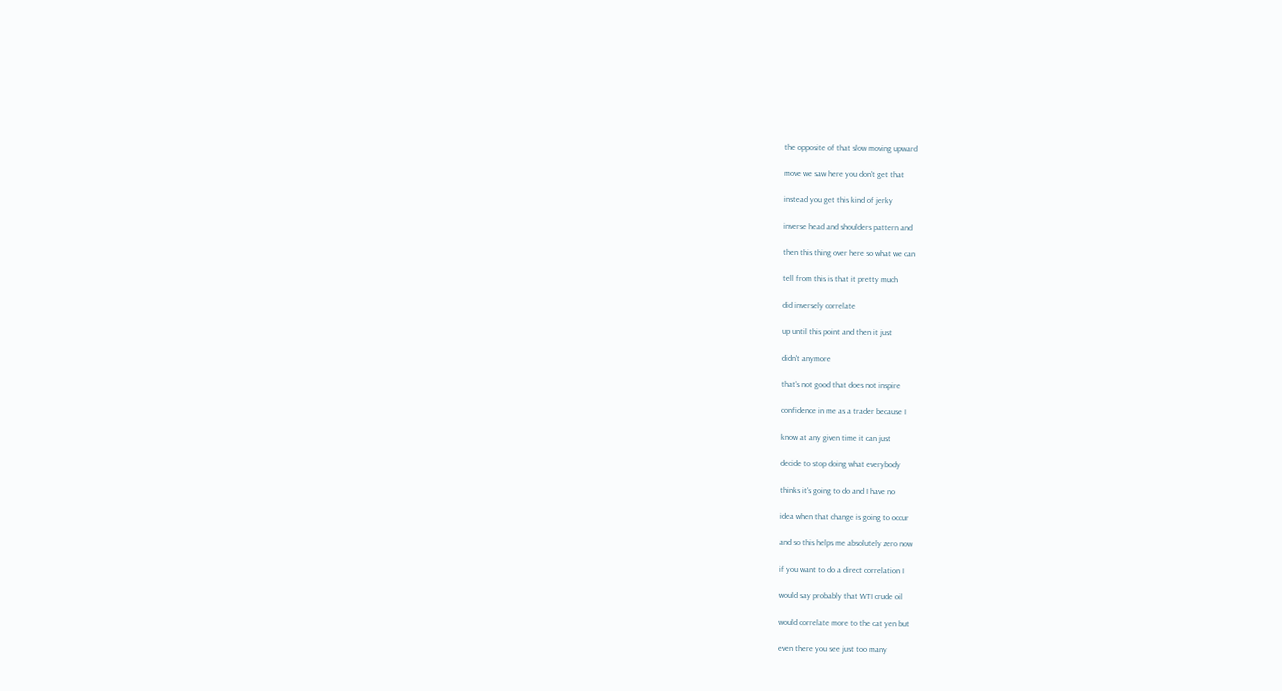the opposite of that slow moving upward

move we saw here you don't get that

instead you get this kind of jerky

inverse head and shoulders pattern and

then this thing over here so what we can

tell from this is that it pretty much

did inversely correlate

up until this point and then it just

didn't anymore

that's not good that does not inspire

confidence in me as a trader because I

know at any given time it can just

decide to stop doing what everybody

thinks it's going to do and I have no

idea when that change is going to occur

and so this helps me absolutely zero now

if you want to do a direct correlation I

would say probably that WTI crude oil

would correlate more to the cat yen but

even there you see just too many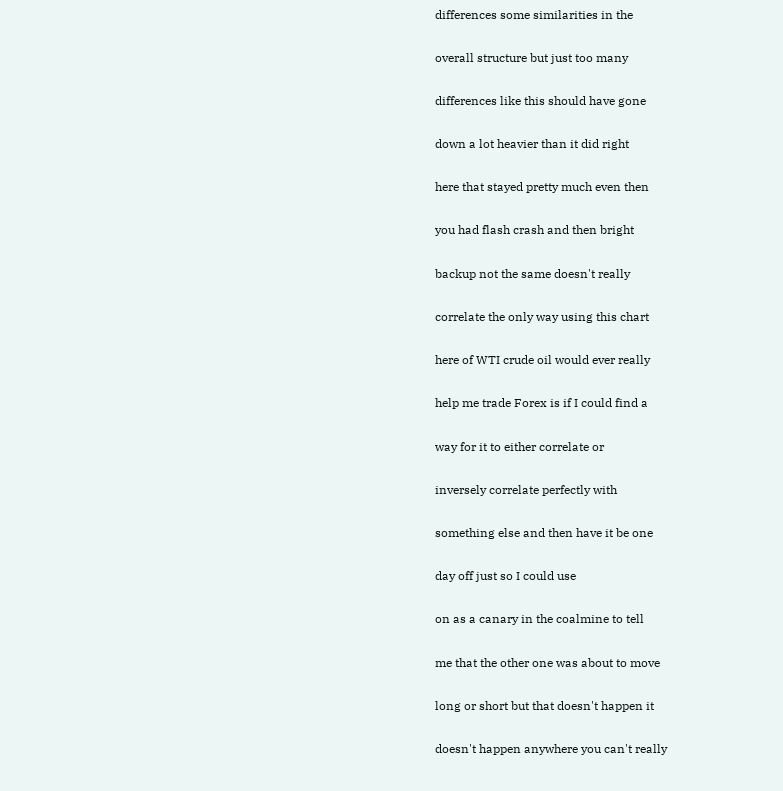differences some similarities in the

overall structure but just too many

differences like this should have gone

down a lot heavier than it did right

here that stayed pretty much even then

you had flash crash and then bright

backup not the same doesn't really

correlate the only way using this chart

here of WTI crude oil would ever really

help me trade Forex is if I could find a

way for it to either correlate or

inversely correlate perfectly with

something else and then have it be one

day off just so I could use

on as a canary in the coalmine to tell

me that the other one was about to move

long or short but that doesn't happen it

doesn't happen anywhere you can't really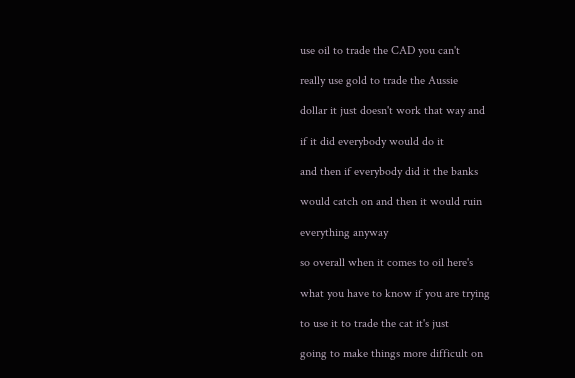use oil to trade the CAD you can't

really use gold to trade the Aussie

dollar it just doesn't work that way and

if it did everybody would do it

and then if everybody did it the banks

would catch on and then it would ruin

everything anyway

so overall when it comes to oil here's

what you have to know if you are trying

to use it to trade the cat it's just

going to make things more difficult on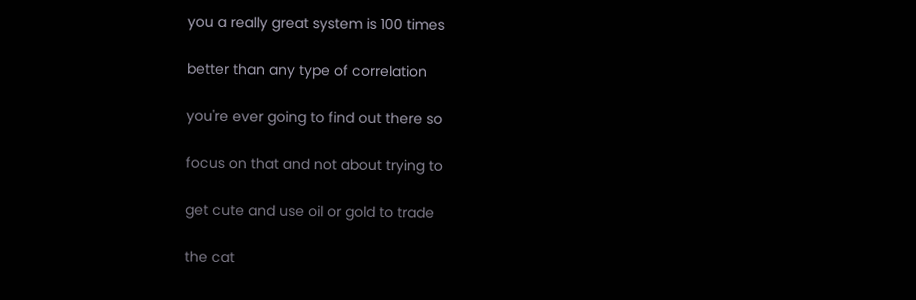you a really great system is 100 times

better than any type of correlation

you're ever going to find out there so

focus on that and not about trying to

get cute and use oil or gold to trade

the cat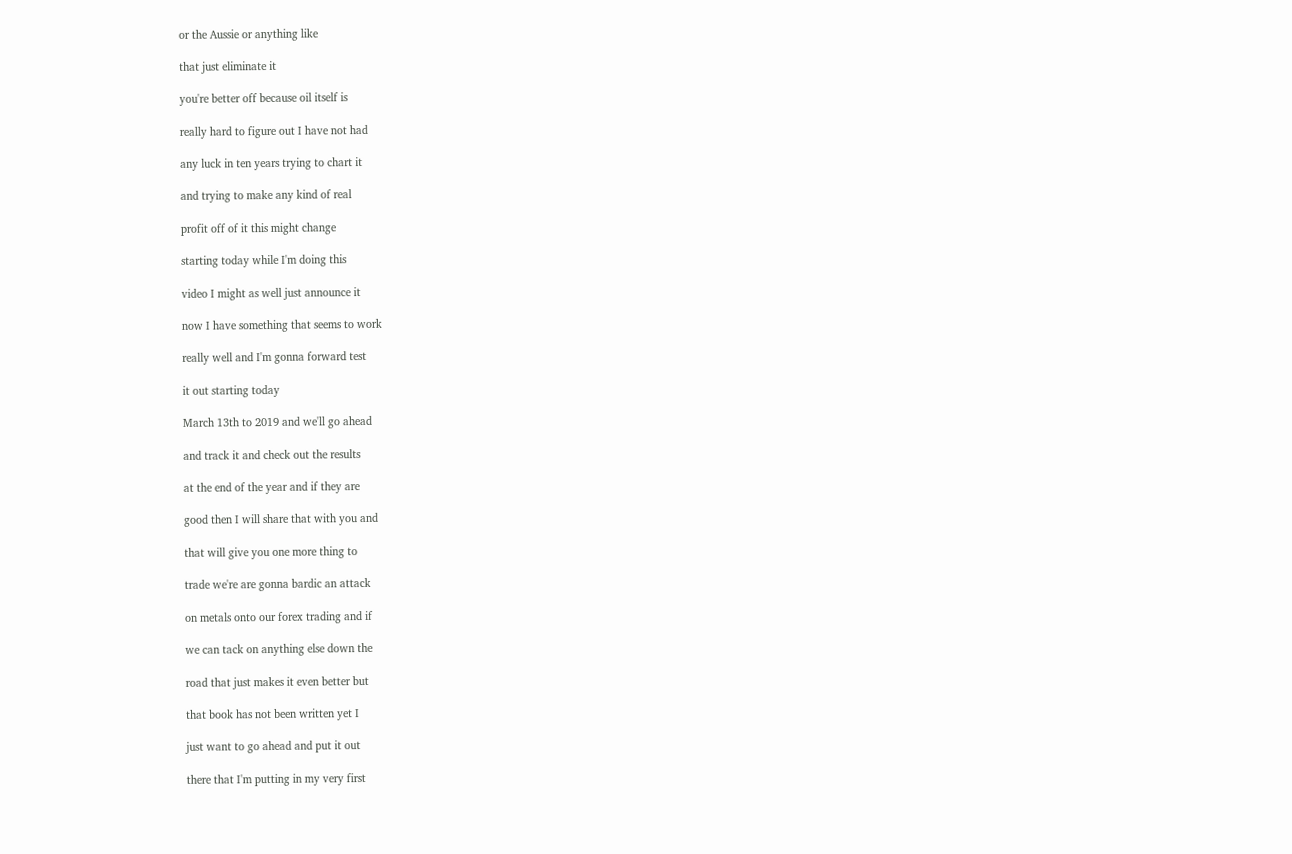or the Aussie or anything like

that just eliminate it

you're better off because oil itself is

really hard to figure out I have not had

any luck in ten years trying to chart it

and trying to make any kind of real

profit off of it this might change

starting today while I'm doing this

video I might as well just announce it

now I have something that seems to work

really well and I'm gonna forward test

it out starting today

March 13th to 2019 and we'll go ahead

and track it and check out the results

at the end of the year and if they are

good then I will share that with you and

that will give you one more thing to

trade we're are gonna bardic an attack

on metals onto our forex trading and if

we can tack on anything else down the

road that just makes it even better but

that book has not been written yet I

just want to go ahead and put it out

there that I'm putting in my very first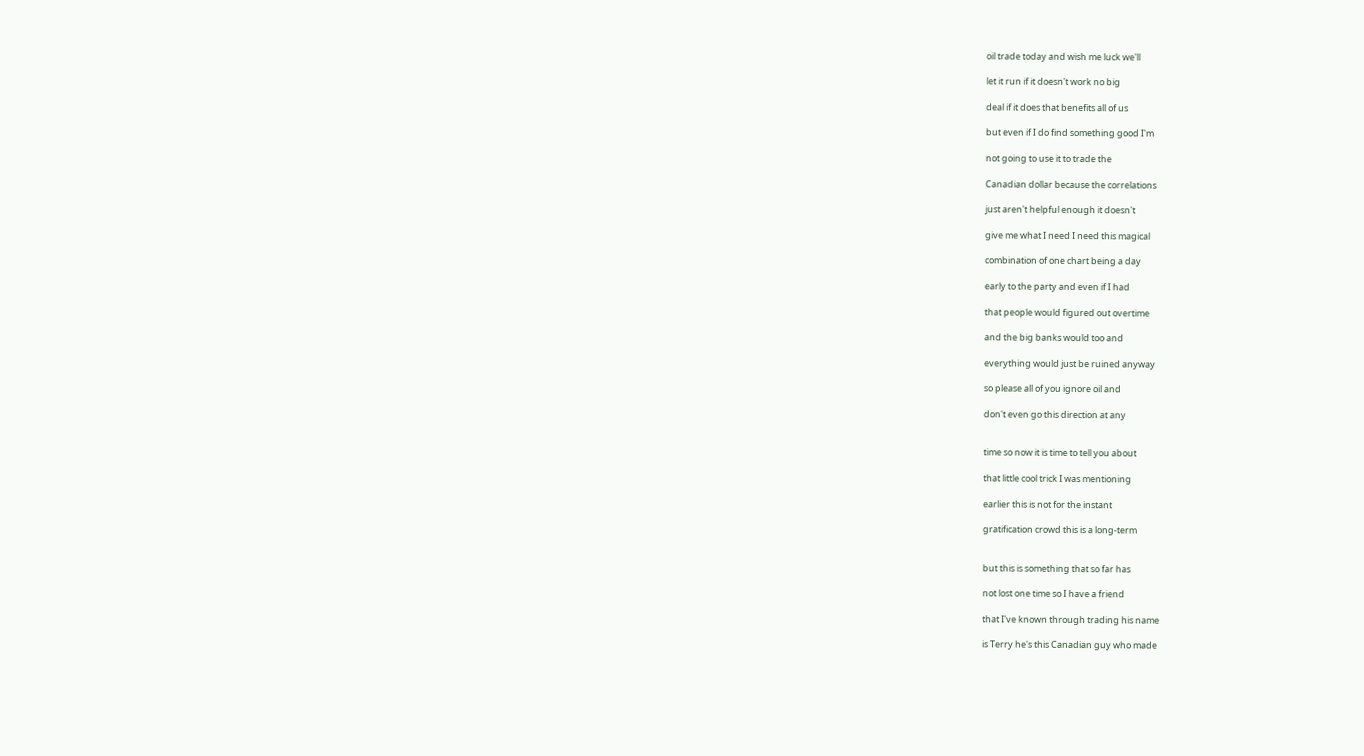oil trade today and wish me luck we'll

let it run if it doesn't work no big

deal if it does that benefits all of us

but even if I do find something good I'm

not going to use it to trade the

Canadian dollar because the correlations

just aren't helpful enough it doesn't

give me what I need I need this magical

combination of one chart being a day

early to the party and even if I had

that people would figured out overtime

and the big banks would too and

everything would just be ruined anyway

so please all of you ignore oil and

don't even go this direction at any


time so now it is time to tell you about

that little cool trick I was mentioning

earlier this is not for the instant

gratification crowd this is a long-term


but this is something that so far has

not lost one time so I have a friend

that I've known through trading his name

is Terry he's this Canadian guy who made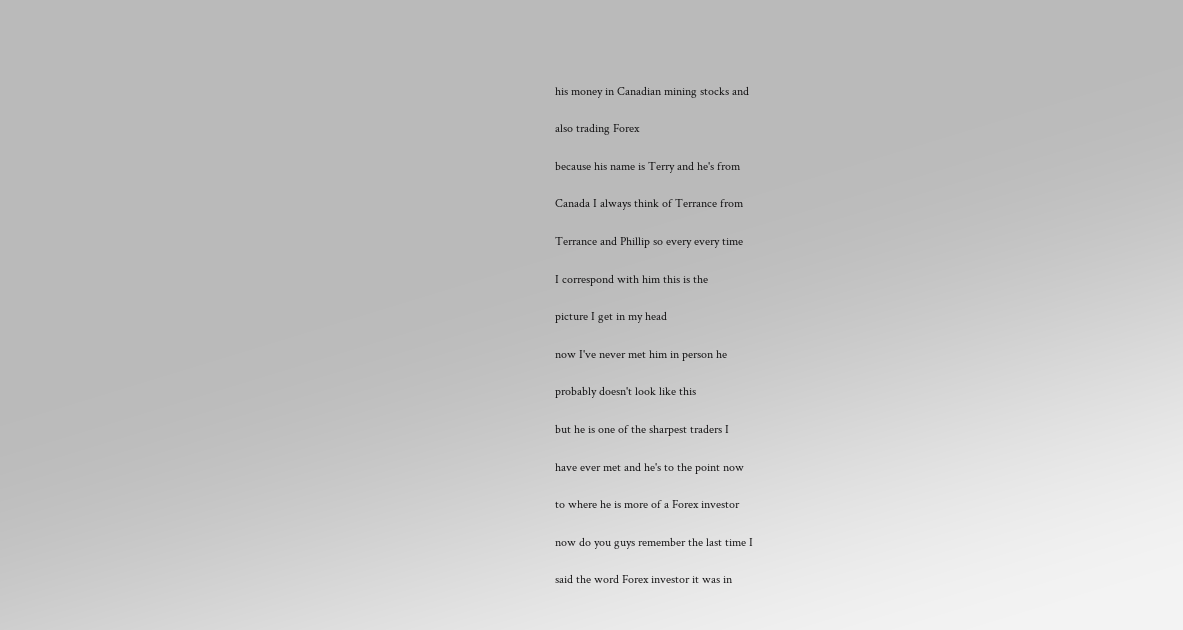his money in Canadian mining stocks and

also trading Forex

because his name is Terry and he's from

Canada I always think of Terrance from

Terrance and Phillip so every every time

I correspond with him this is the

picture I get in my head

now I've never met him in person he

probably doesn't look like this

but he is one of the sharpest traders I

have ever met and he's to the point now

to where he is more of a Forex investor

now do you guys remember the last time I

said the word Forex investor it was in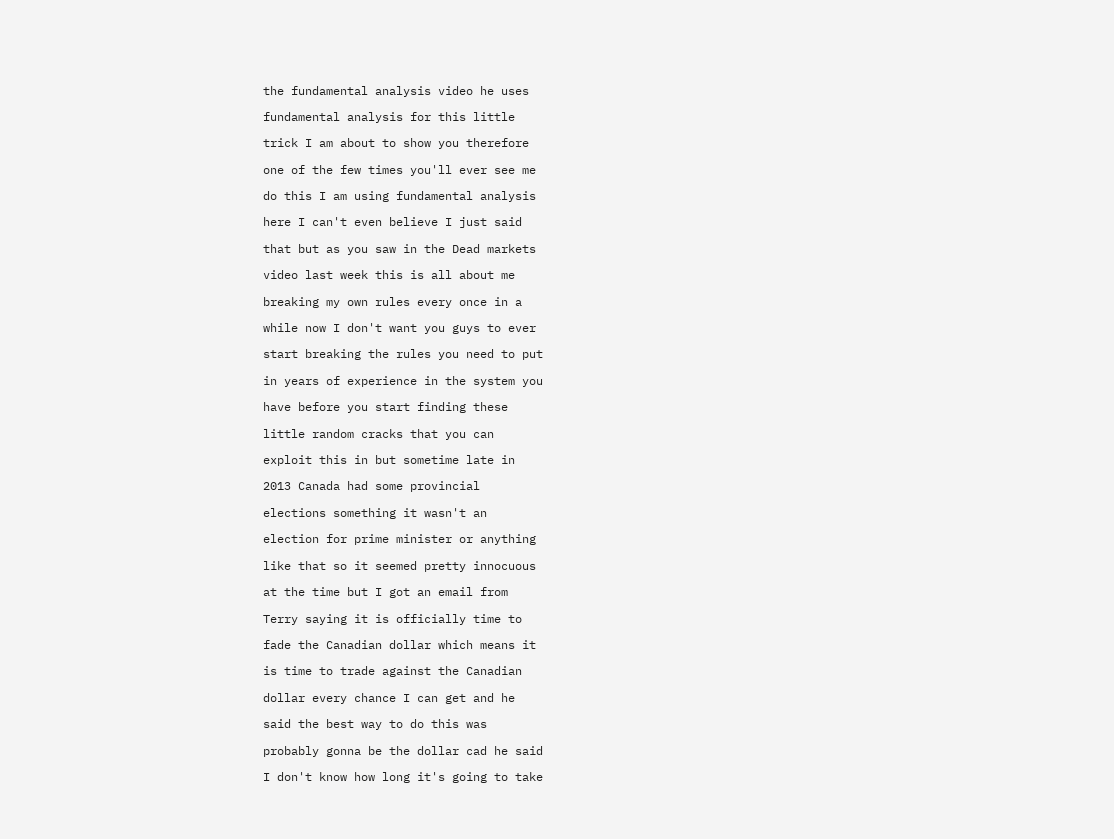the fundamental analysis video he uses

fundamental analysis for this little

trick I am about to show you therefore

one of the few times you'll ever see me

do this I am using fundamental analysis

here I can't even believe I just said

that but as you saw in the Dead markets

video last week this is all about me

breaking my own rules every once in a

while now I don't want you guys to ever

start breaking the rules you need to put

in years of experience in the system you

have before you start finding these

little random cracks that you can

exploit this in but sometime late in

2013 Canada had some provincial

elections something it wasn't an

election for prime minister or anything

like that so it seemed pretty innocuous

at the time but I got an email from

Terry saying it is officially time to

fade the Canadian dollar which means it

is time to trade against the Canadian

dollar every chance I can get and he

said the best way to do this was

probably gonna be the dollar cad he said

I don't know how long it's going to take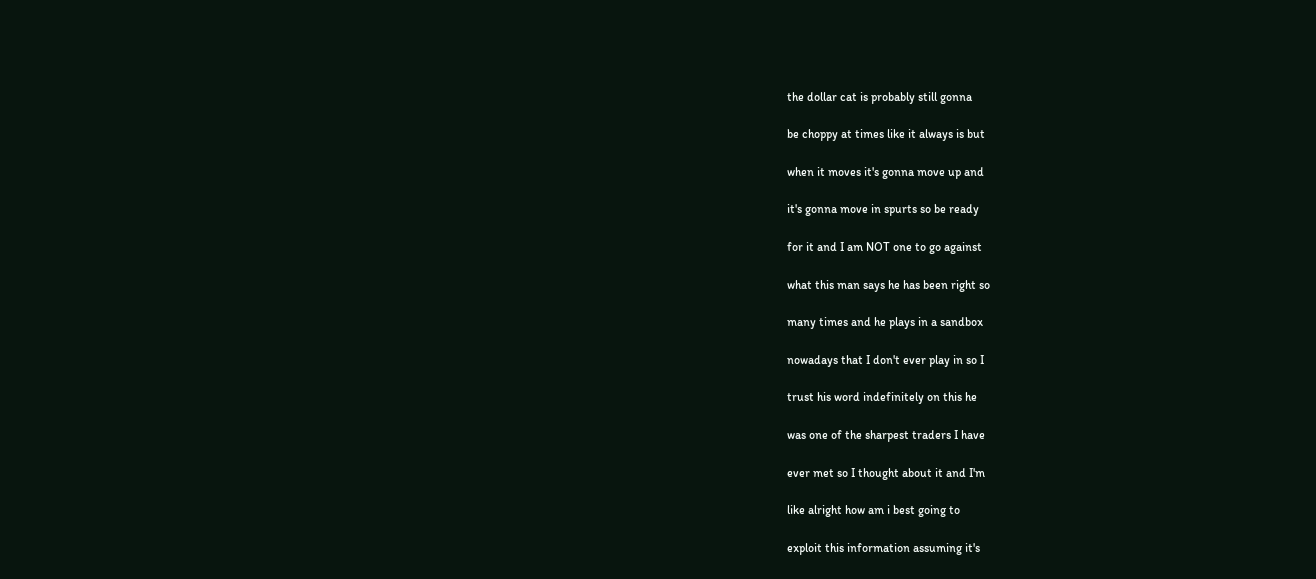the dollar cat is probably still gonna

be choppy at times like it always is but

when it moves it's gonna move up and

it's gonna move in spurts so be ready

for it and I am NOT one to go against

what this man says he has been right so

many times and he plays in a sandbox

nowadays that I don't ever play in so I

trust his word indefinitely on this he

was one of the sharpest traders I have

ever met so I thought about it and I'm

like alright how am i best going to

exploit this information assuming it's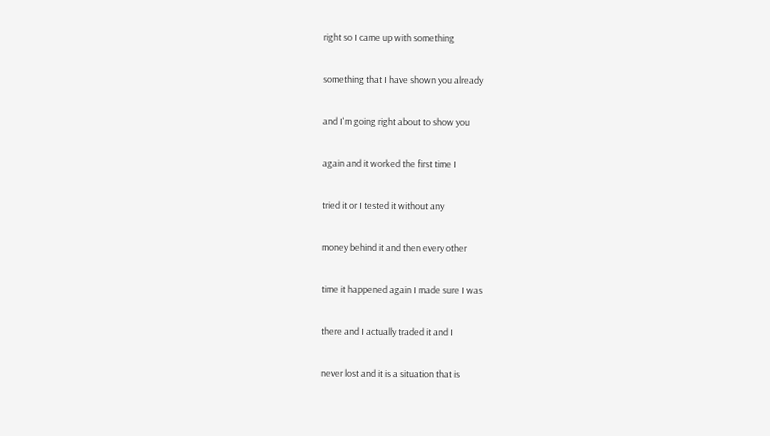right so I came up with something

something that I have shown you already

and I'm going right about to show you

again and it worked the first time I

tried it or I tested it without any

money behind it and then every other

time it happened again I made sure I was

there and I actually traded it and I

never lost and it is a situation that is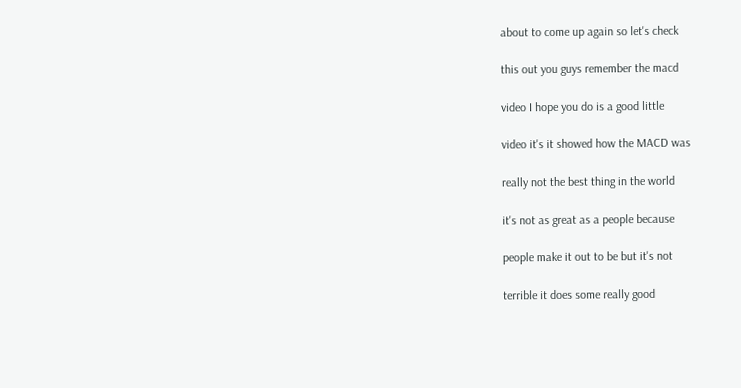about to come up again so let's check

this out you guys remember the macd

video I hope you do is a good little

video it's it showed how the MACD was

really not the best thing in the world

it's not as great as a people because

people make it out to be but it's not

terrible it does some really good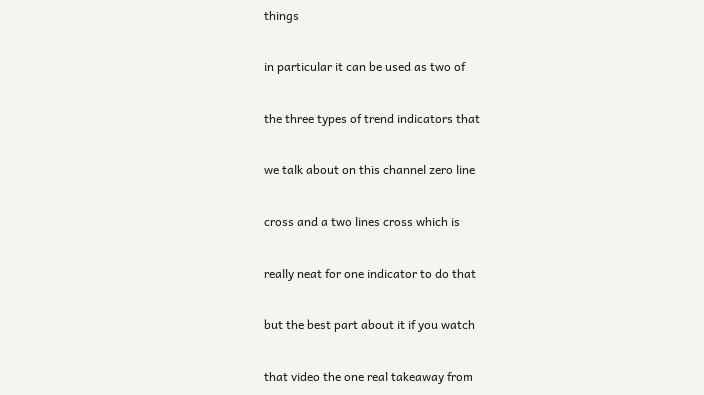things

in particular it can be used as two of

the three types of trend indicators that

we talk about on this channel zero line

cross and a two lines cross which is

really neat for one indicator to do that

but the best part about it if you watch

that video the one real takeaway from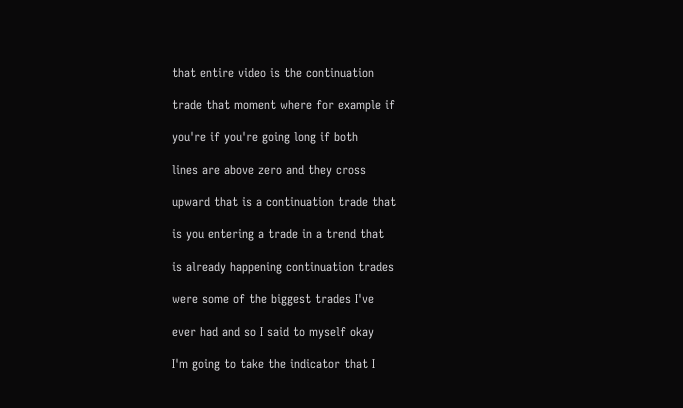that entire video is the continuation

trade that moment where for example if

you're if you're going long if both

lines are above zero and they cross

upward that is a continuation trade that

is you entering a trade in a trend that

is already happening continuation trades

were some of the biggest trades I've

ever had and so I said to myself okay

I'm going to take the indicator that I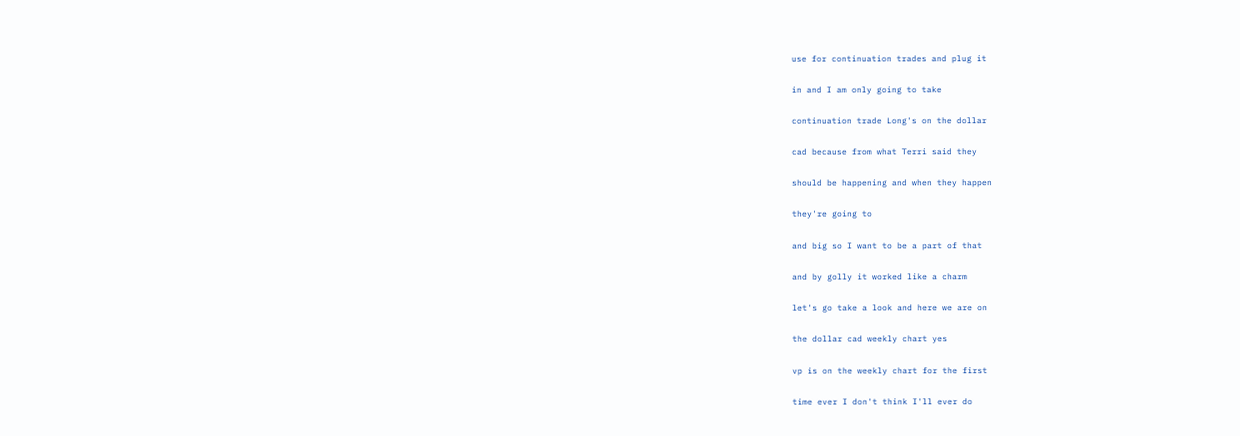use for continuation trades and plug it

in and I am only going to take

continuation trade Long's on the dollar

cad because from what Terri said they

should be happening and when they happen

they're going to

and big so I want to be a part of that

and by golly it worked like a charm

let's go take a look and here we are on

the dollar cad weekly chart yes

vp is on the weekly chart for the first

time ever I don't think I'll ever do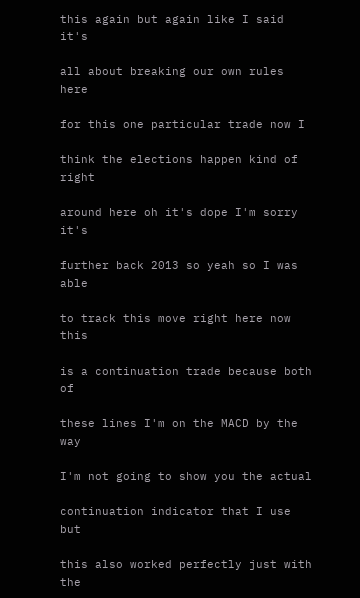this again but again like I said it's

all about breaking our own rules here

for this one particular trade now I

think the elections happen kind of right

around here oh it's dope I'm sorry it's

further back 2013 so yeah so I was able

to track this move right here now this

is a continuation trade because both of

these lines I'm on the MACD by the way

I'm not going to show you the actual

continuation indicator that I use but

this also worked perfectly just with the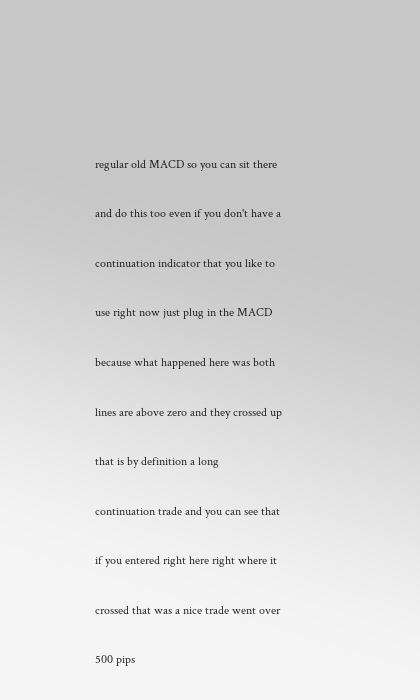regular old MACD so you can sit there

and do this too even if you don't have a

continuation indicator that you like to

use right now just plug in the MACD

because what happened here was both

lines are above zero and they crossed up

that is by definition a long

continuation trade and you can see that

if you entered right here right where it

crossed that was a nice trade went over

500 pips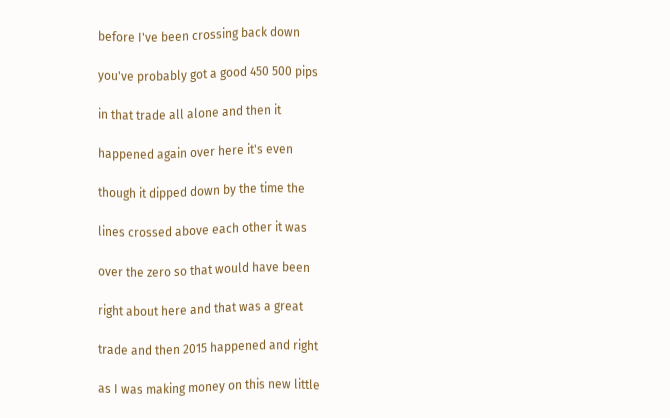before I've been crossing back down

you've probably got a good 450 500 pips

in that trade all alone and then it

happened again over here it's even

though it dipped down by the time the

lines crossed above each other it was

over the zero so that would have been

right about here and that was a great

trade and then 2015 happened and right

as I was making money on this new little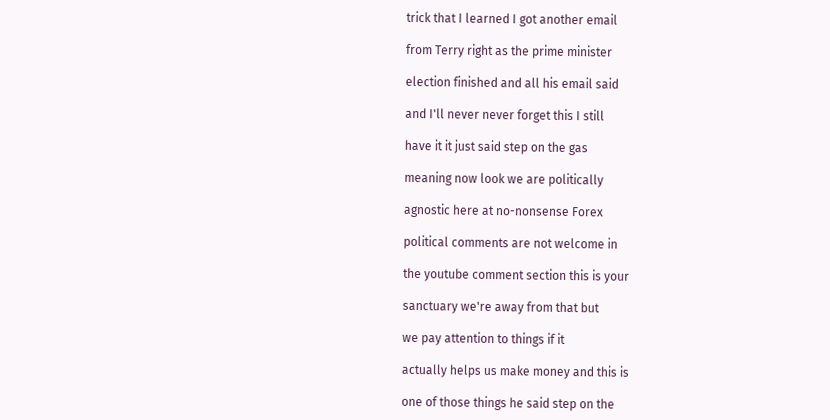trick that I learned I got another email

from Terry right as the prime minister

election finished and all his email said

and I'll never never forget this I still

have it it just said step on the gas

meaning now look we are politically

agnostic here at no-nonsense Forex

political comments are not welcome in

the youtube comment section this is your

sanctuary we're away from that but

we pay attention to things if it

actually helps us make money and this is

one of those things he said step on the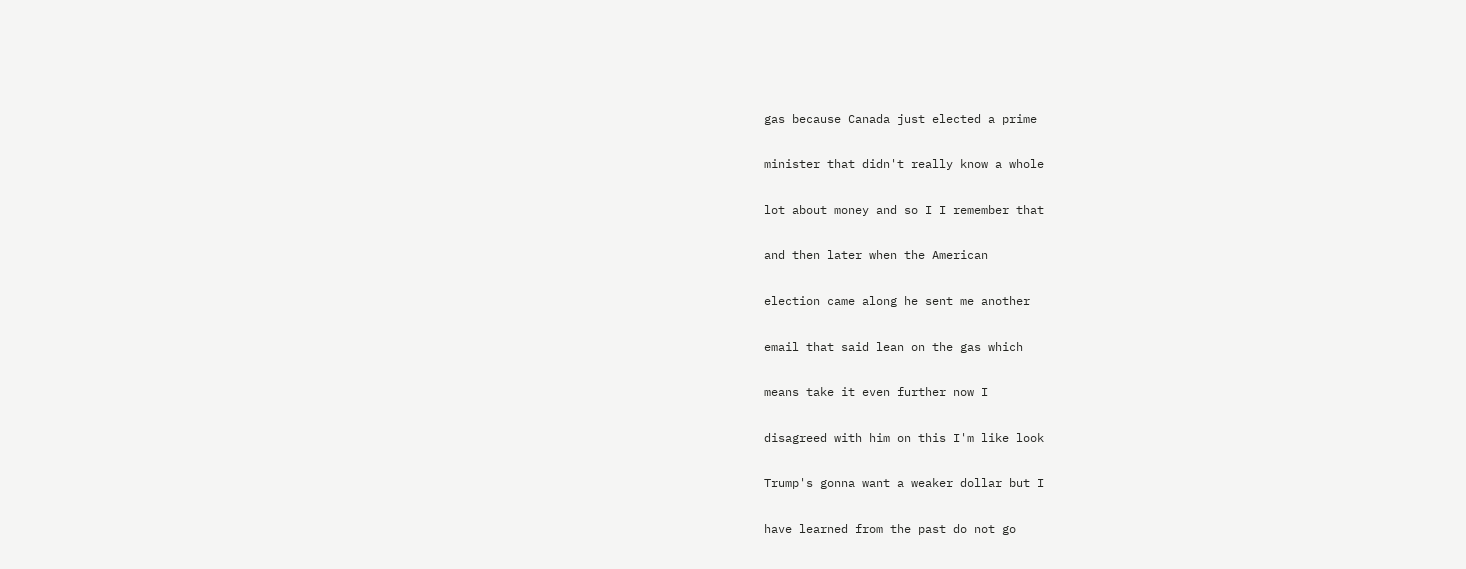gas because Canada just elected a prime

minister that didn't really know a whole

lot about money and so I I remember that

and then later when the American

election came along he sent me another

email that said lean on the gas which

means take it even further now I

disagreed with him on this I'm like look

Trump's gonna want a weaker dollar but I

have learned from the past do not go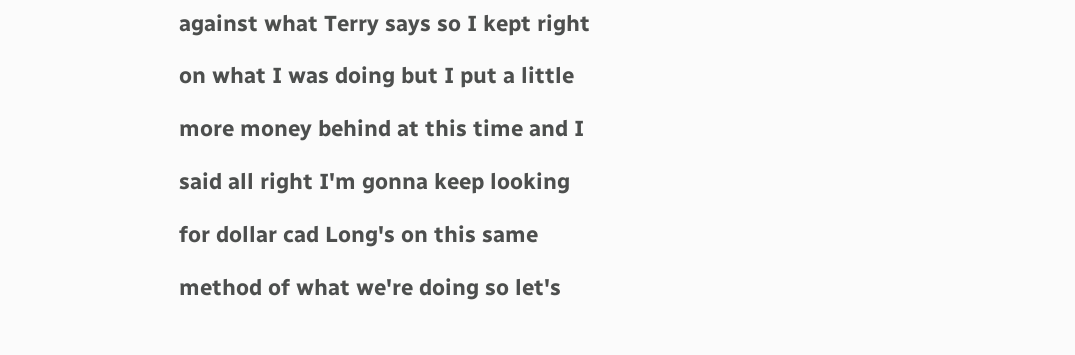against what Terry says so I kept right

on what I was doing but I put a little

more money behind at this time and I

said all right I'm gonna keep looking

for dollar cad Long's on this same

method of what we're doing so let's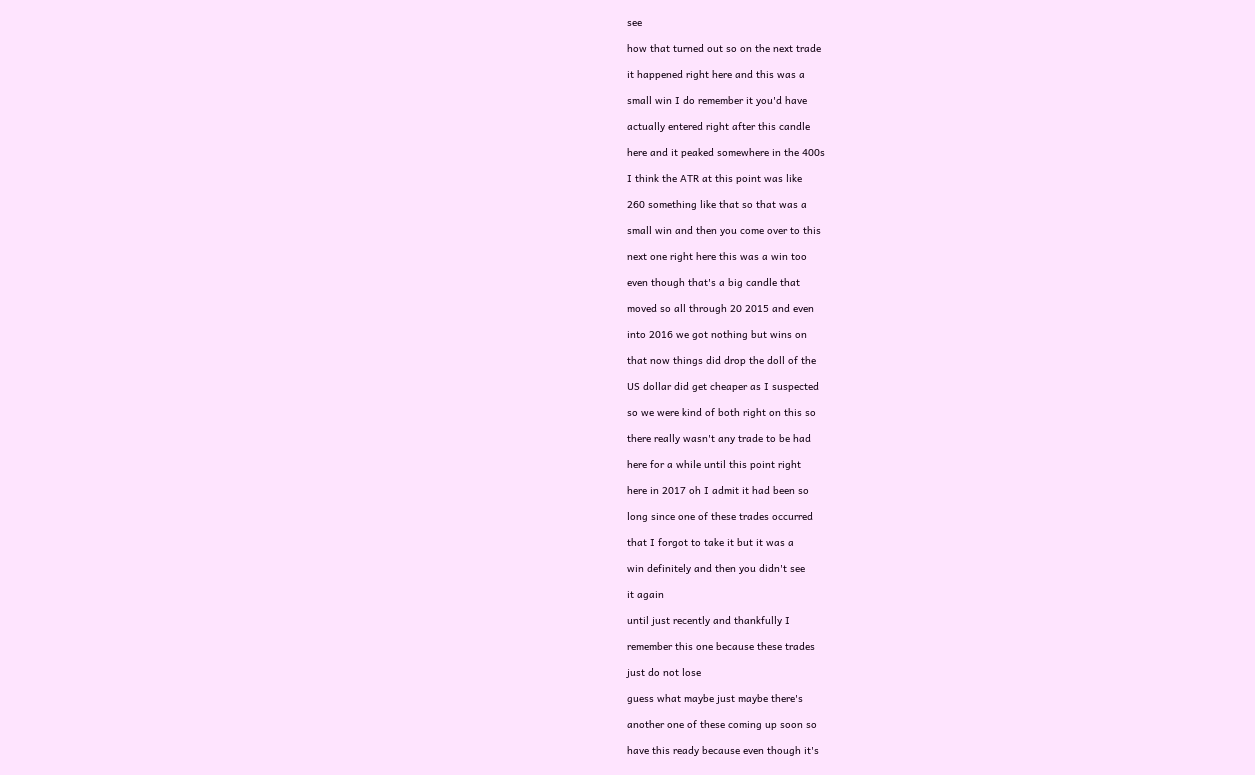see

how that turned out so on the next trade

it happened right here and this was a

small win I do remember it you'd have

actually entered right after this candle

here and it peaked somewhere in the 400s

I think the ATR at this point was like

260 something like that so that was a

small win and then you come over to this

next one right here this was a win too

even though that's a big candle that

moved so all through 20 2015 and even

into 2016 we got nothing but wins on

that now things did drop the doll of the

US dollar did get cheaper as I suspected

so we were kind of both right on this so

there really wasn't any trade to be had

here for a while until this point right

here in 2017 oh I admit it had been so

long since one of these trades occurred

that I forgot to take it but it was a

win definitely and then you didn't see

it again

until just recently and thankfully I

remember this one because these trades

just do not lose

guess what maybe just maybe there's

another one of these coming up soon so

have this ready because even though it's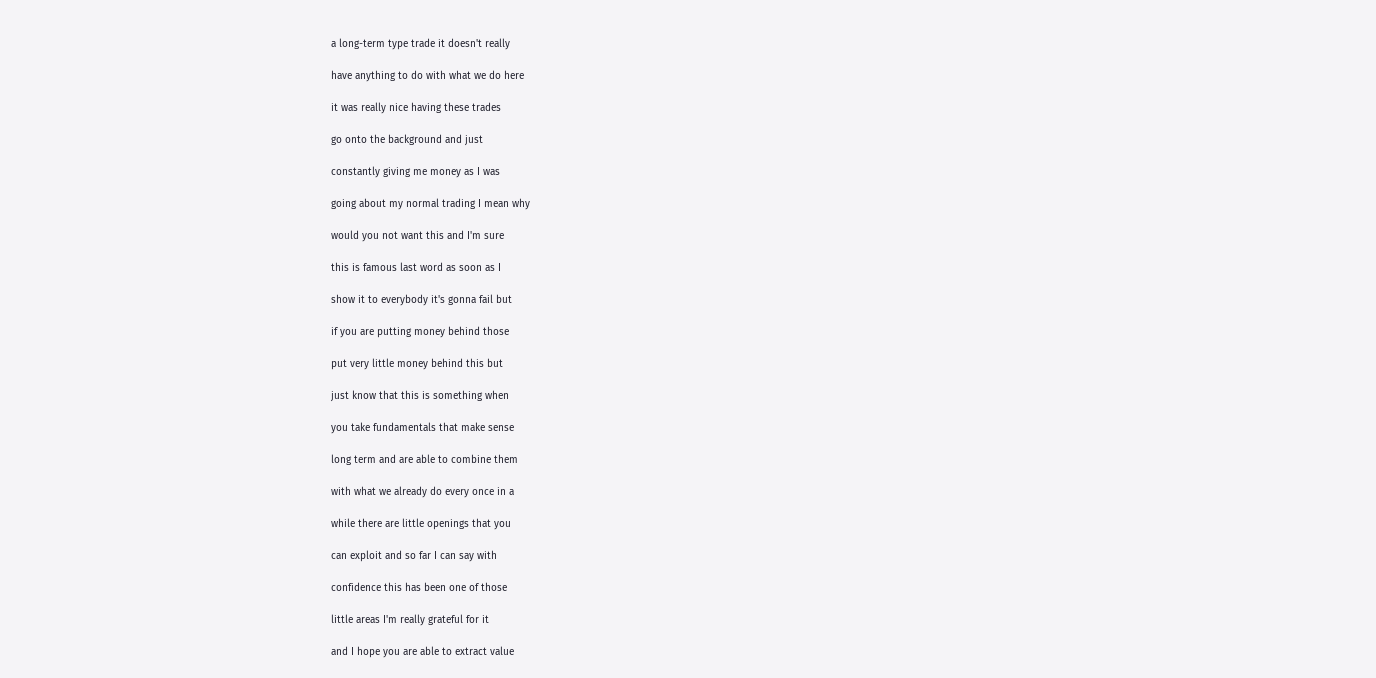a long-term type trade it doesn't really

have anything to do with what we do here

it was really nice having these trades

go onto the background and just

constantly giving me money as I was

going about my normal trading I mean why

would you not want this and I'm sure

this is famous last word as soon as I

show it to everybody it's gonna fail but

if you are putting money behind those

put very little money behind this but

just know that this is something when

you take fundamentals that make sense

long term and are able to combine them

with what we already do every once in a

while there are little openings that you

can exploit and so far I can say with

confidence this has been one of those

little areas I'm really grateful for it

and I hope you are able to extract value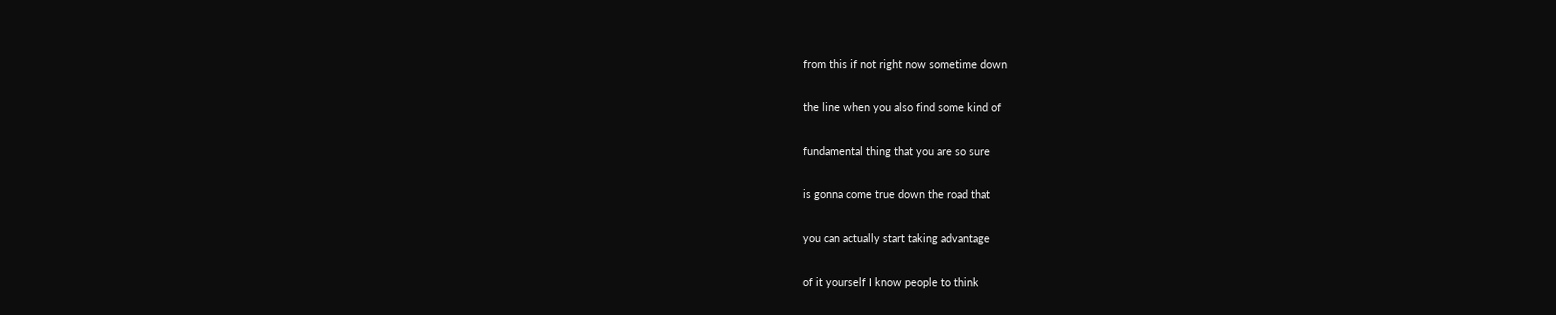from this if not right now sometime down

the line when you also find some kind of

fundamental thing that you are so sure

is gonna come true down the road that

you can actually start taking advantage

of it yourself I know people to think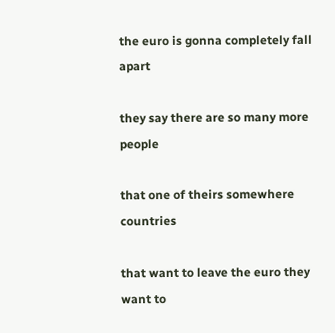the euro is gonna completely fall apart

they say there are so many more people

that one of theirs somewhere countries

that want to leave the euro they want to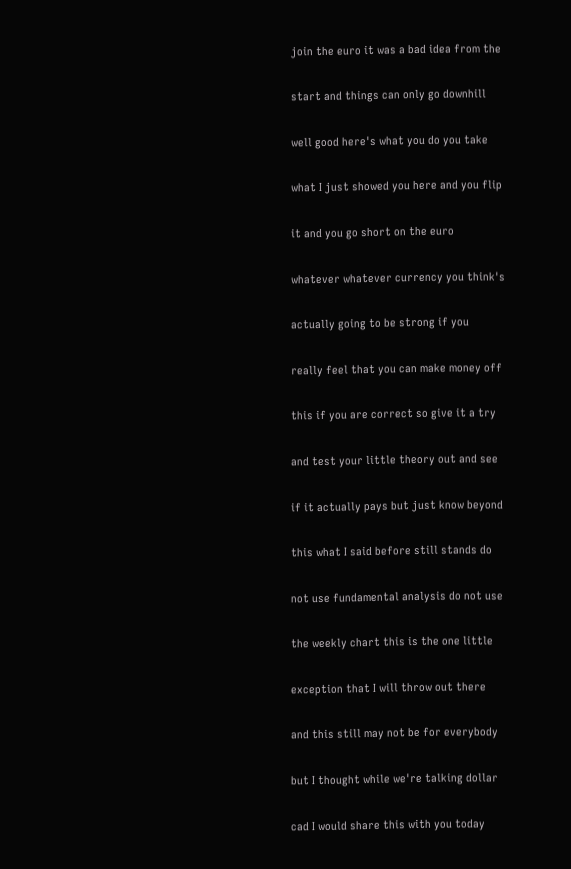join the euro it was a bad idea from the

start and things can only go downhill

well good here's what you do you take

what I just showed you here and you flip

it and you go short on the euro

whatever whatever currency you think's

actually going to be strong if you

really feel that you can make money off

this if you are correct so give it a try

and test your little theory out and see

if it actually pays but just know beyond

this what I said before still stands do

not use fundamental analysis do not use

the weekly chart this is the one little

exception that I will throw out there

and this still may not be for everybody

but I thought while we're talking dollar

cad I would share this with you today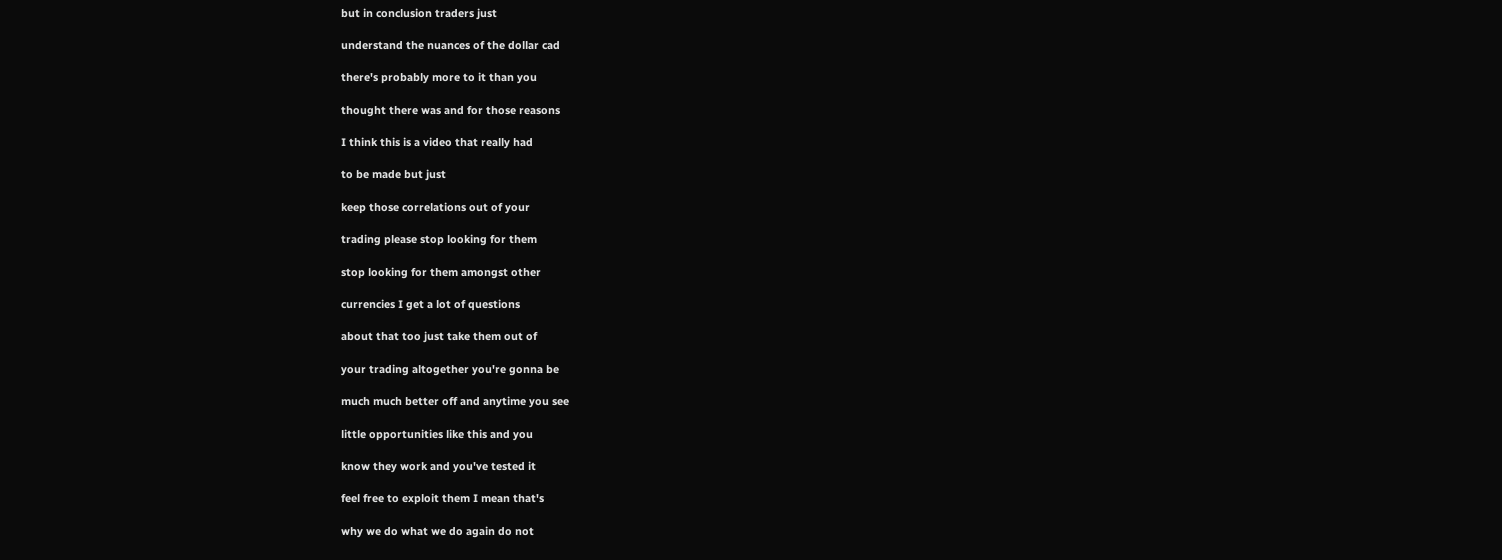but in conclusion traders just

understand the nuances of the dollar cad

there's probably more to it than you

thought there was and for those reasons

I think this is a video that really had

to be made but just

keep those correlations out of your

trading please stop looking for them

stop looking for them amongst other

currencies I get a lot of questions

about that too just take them out of

your trading altogether you're gonna be

much much better off and anytime you see

little opportunities like this and you

know they work and you've tested it

feel free to exploit them I mean that's

why we do what we do again do not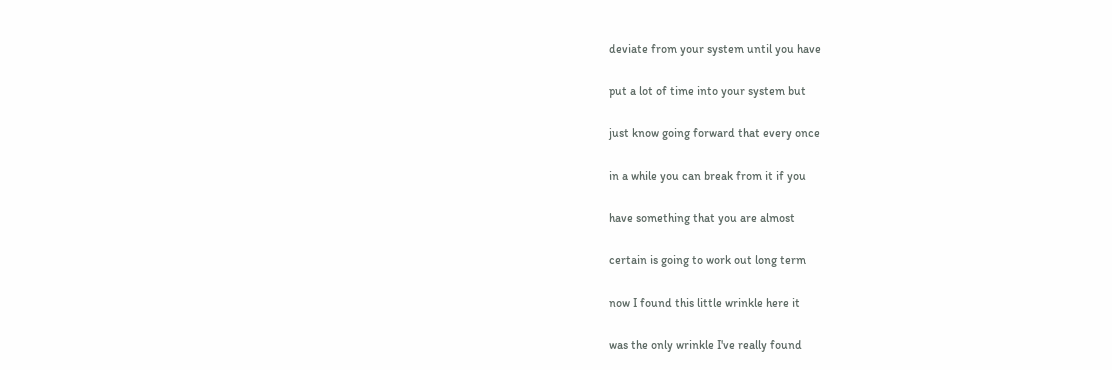deviate from your system until you have

put a lot of time into your system but

just know going forward that every once

in a while you can break from it if you

have something that you are almost

certain is going to work out long term

now I found this little wrinkle here it

was the only wrinkle I've really found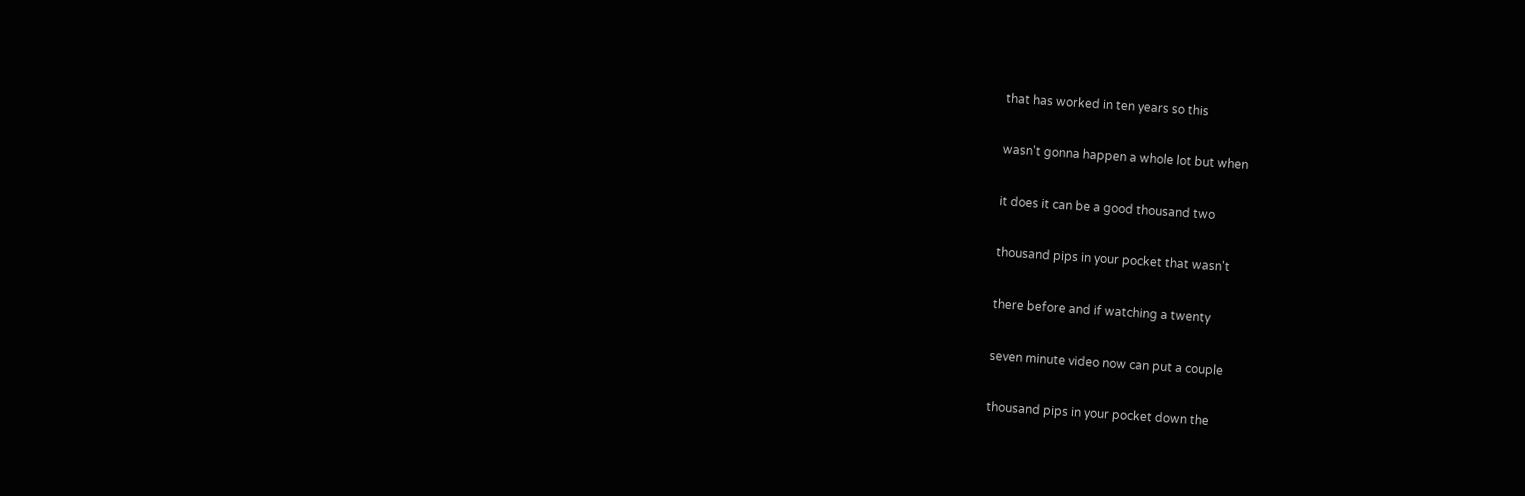that has worked in ten years so this

wasn't gonna happen a whole lot but when

it does it can be a good thousand two

thousand pips in your pocket that wasn't

there before and if watching a twenty

seven minute video now can put a couple

thousand pips in your pocket down the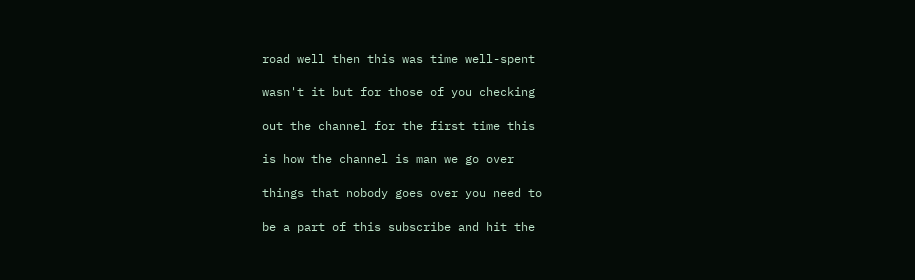road well then this was time well-spent

wasn't it but for those of you checking

out the channel for the first time this

is how the channel is man we go over

things that nobody goes over you need to

be a part of this subscribe and hit the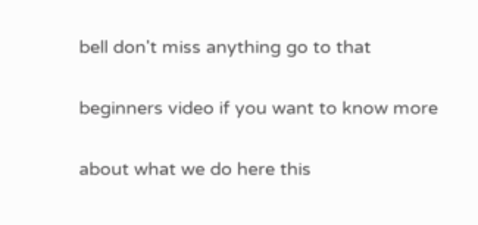bell don't miss anything go to that

beginners video if you want to know more

about what we do here this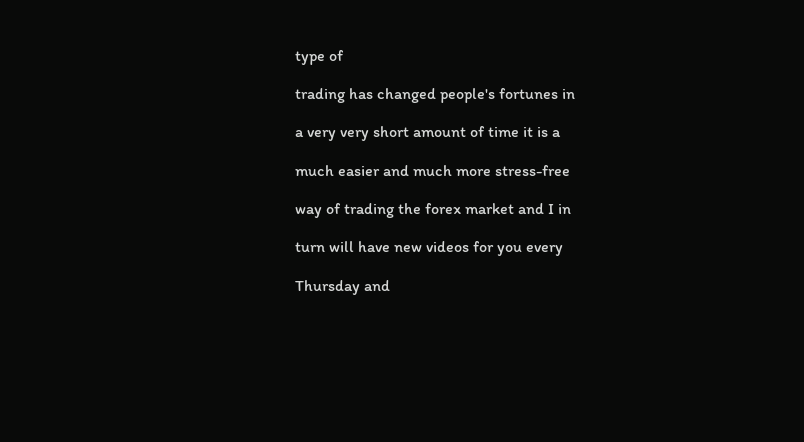type of

trading has changed people's fortunes in

a very very short amount of time it is a

much easier and much more stress-free

way of trading the forex market and I in

turn will have new videos for you every

Thursday and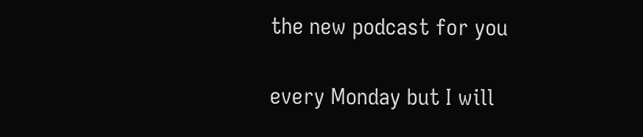the new podcast for you

every Monday but I will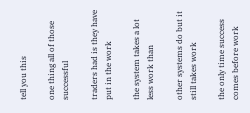tell you this

one thing all of those successful

traders had is they have put in the work

the system takes a lot less work than

other systems do but it still takes work

the only time success comes before work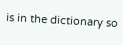is in the dictionary so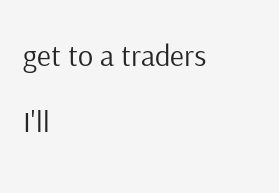get to a traders

I'll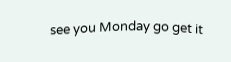see you Monday go get it